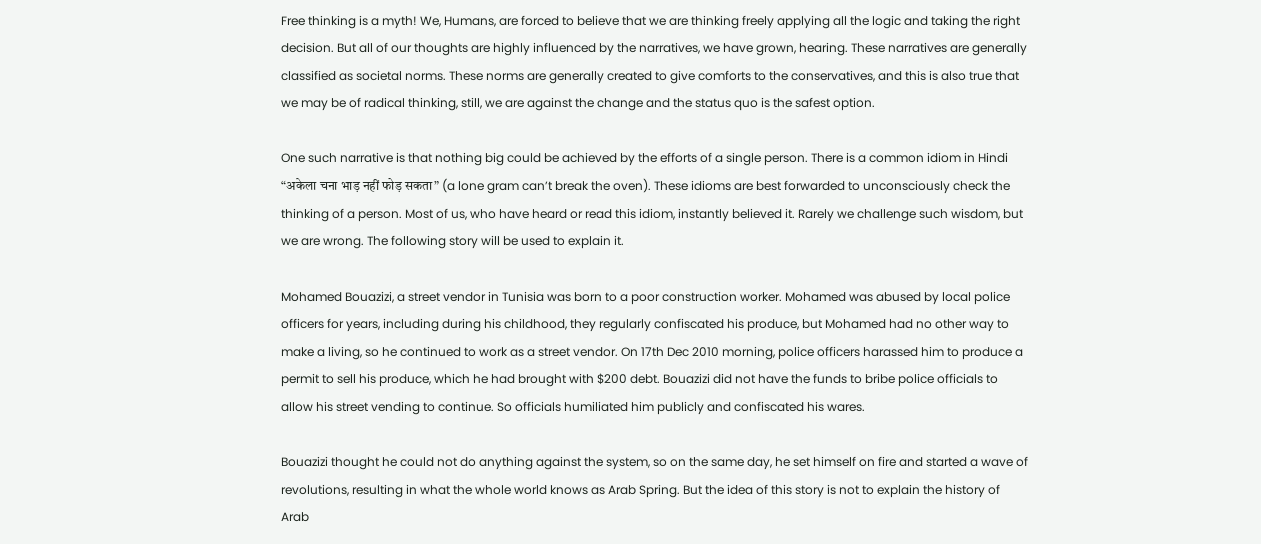Free thinking is a myth! We, Humans, are forced to believe that we are thinking freely applying all the logic and taking the right decision. But all of our thoughts are highly influenced by the narratives, we have grown, hearing. These narratives are generally classified as societal norms. These norms are generally created to give comforts to the conservatives, and this is also true that we may be of radical thinking, still, we are against the change and the status quo is the safest option.

One such narrative is that nothing big could be achieved by the efforts of a single person. There is a common idiom in Hindi “अकेला चना भाड़ नहीं फोड़ सकता” (a lone gram can’t break the oven). These idioms are best forwarded to unconsciously check the thinking of a person. Most of us, who have heard or read this idiom, instantly believed it. Rarely we challenge such wisdom, but we are wrong. The following story will be used to explain it.

Mohamed Bouazizi, a street vendor in Tunisia was born to a poor construction worker. Mohamed was abused by local police officers for years, including during his childhood, they regularly confiscated his produce, but Mohamed had no other way to make a living, so he continued to work as a street vendor. On 17th Dec 2010 morning, police officers harassed him to produce a permit to sell his produce, which he had brought with $200 debt. Bouazizi did not have the funds to bribe police officials to allow his street vending to continue. So officials humiliated him publicly and confiscated his wares.

Bouazizi thought he could not do anything against the system, so on the same day, he set himself on fire and started a wave of revolutions, resulting in what the whole world knows as Arab Spring. But the idea of this story is not to explain the history of Arab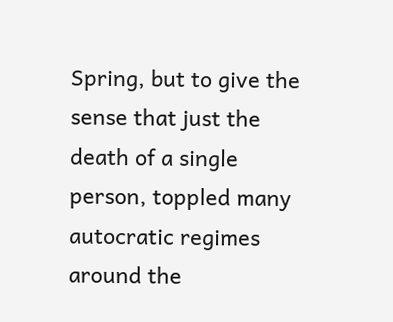Spring, but to give the sense that just the death of a single person, toppled many autocratic regimes around the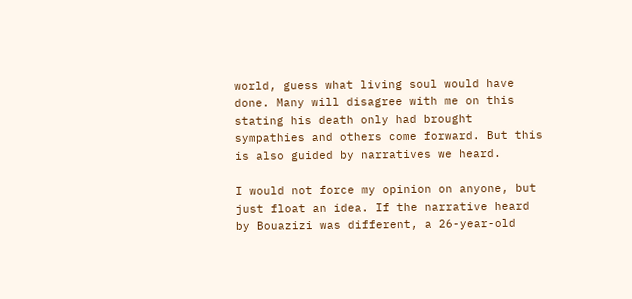world, guess what living soul would have done. Many will disagree with me on this stating his death only had brought sympathies and others come forward. But this is also guided by narratives we heard.

I would not force my opinion on anyone, but just float an idea. If the narrative heard by Bouazizi was different, a 26-year-old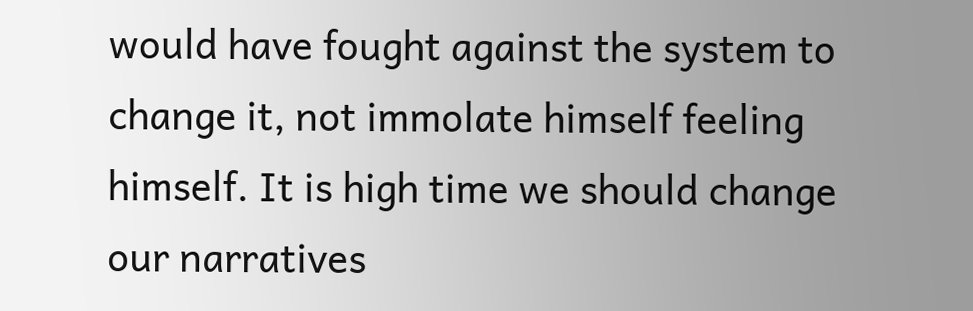would have fought against the system to change it, not immolate himself feeling himself. It is high time we should change our narratives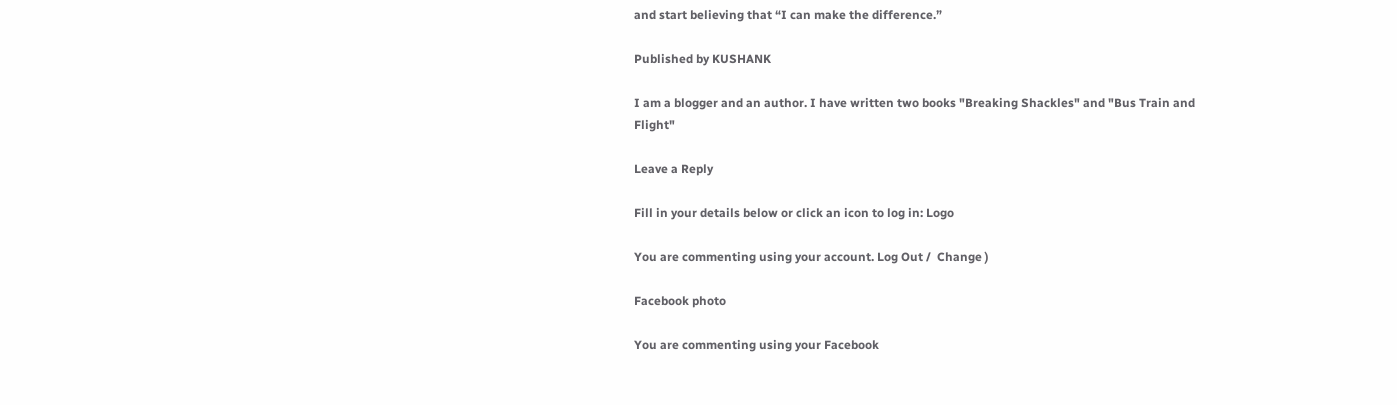and start believing that “I can make the difference.”

Published by KUSHANK

I am a blogger and an author. I have written two books "Breaking Shackles" and "Bus Train and Flight"

Leave a Reply

Fill in your details below or click an icon to log in: Logo

You are commenting using your account. Log Out /  Change )

Facebook photo

You are commenting using your Facebook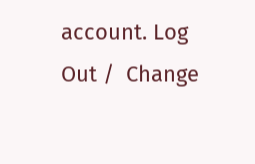account. Log Out /  Change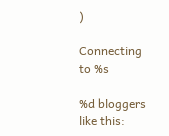)

Connecting to %s

%d bloggers like this: